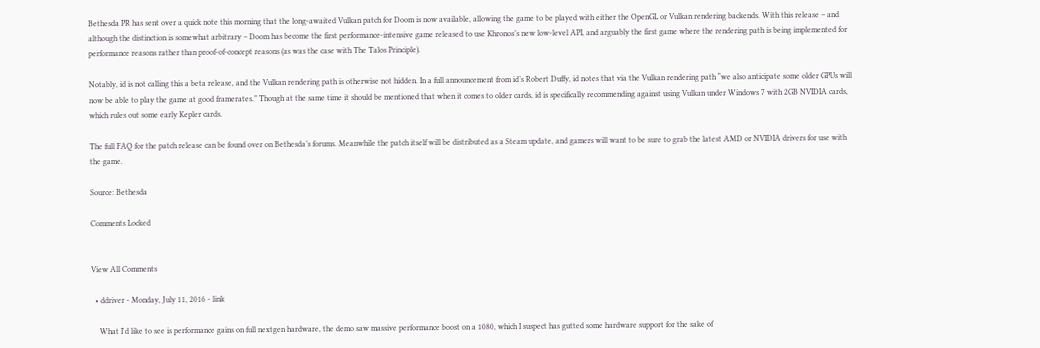Bethesda PR has sent over a quick note this morning that the long-awaited Vulkan patch for Doom is now available, allowing the game to be played with either the OpenGL or Vulkan rendering backends. With this release – and although the distinction is somewhat arbitrary – Doom has become the first performance-intensive game released to use Khronos’s new low-level API, and arguably the first game where the rendering path is being implemented for performance reasons rather than proof-of-concept reasons (as was the case with The Talos Principle).

Notably, id is not calling this a beta release, and the Vulkan rendering path is otherwise not hidden. In a full announcement from id’s Robert Duffy, id notes that via the Vulkan rendering path “we also anticipate some older GPUs will now be able to play the game at good framerates.” Though at the same time it should be mentioned that when it comes to older cards, id is specifically recommending against using Vulkan under Windows 7 with 2GB NVIDIA cards, which rules out some early Kepler cards.

The full FAQ for the patch release can be found over on Bethesda’s forums. Meanwhile the patch itself will be distributed as a Steam update, and gamers will want to be sure to grab the latest AMD or NVIDIA drivers for use with the game.

Source: Bethesda

Comments Locked


View All Comments

  • ddriver - Monday, July 11, 2016 - link

    What I'd like to see is performance gains on full nextgen hardware, the demo saw massive performance boost on a 1080, which I suspect has gutted some hardware support for the sake of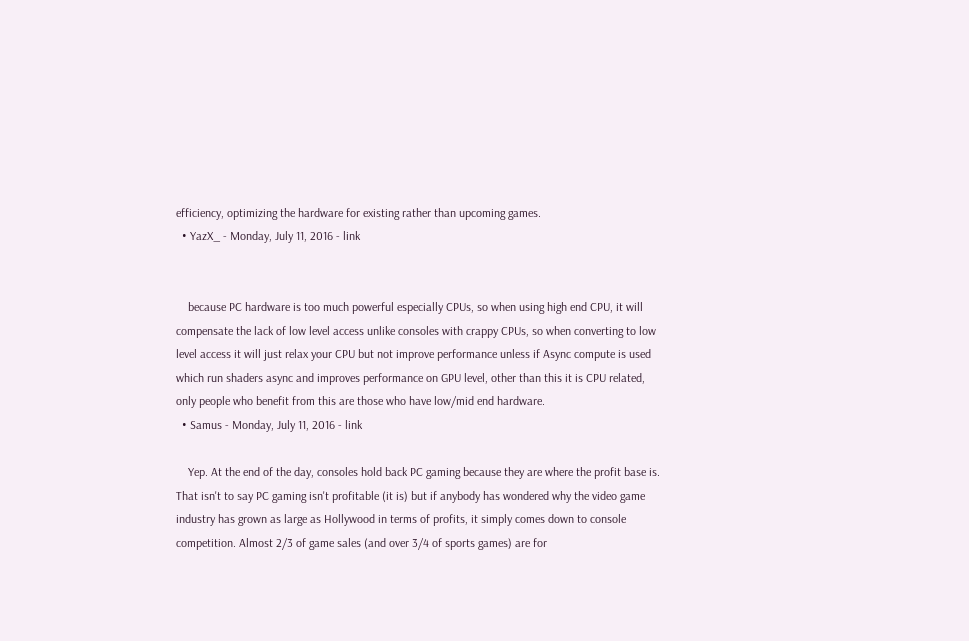efficiency, optimizing the hardware for existing rather than upcoming games.
  • YazX_ - Monday, July 11, 2016 - link


    because PC hardware is too much powerful especially CPUs, so when using high end CPU, it will compensate the lack of low level access unlike consoles with crappy CPUs, so when converting to low level access it will just relax your CPU but not improve performance unless if Async compute is used which run shaders async and improves performance on GPU level, other than this it is CPU related, only people who benefit from this are those who have low/mid end hardware.
  • Samus - Monday, July 11, 2016 - link

    Yep. At the end of the day, consoles hold back PC gaming because they are where the profit base is. That isn't to say PC gaming isn't profitable (it is) but if anybody has wondered why the video game industry has grown as large as Hollywood in terms of profits, it simply comes down to console competition. Almost 2/3 of game sales (and over 3/4 of sports games) are for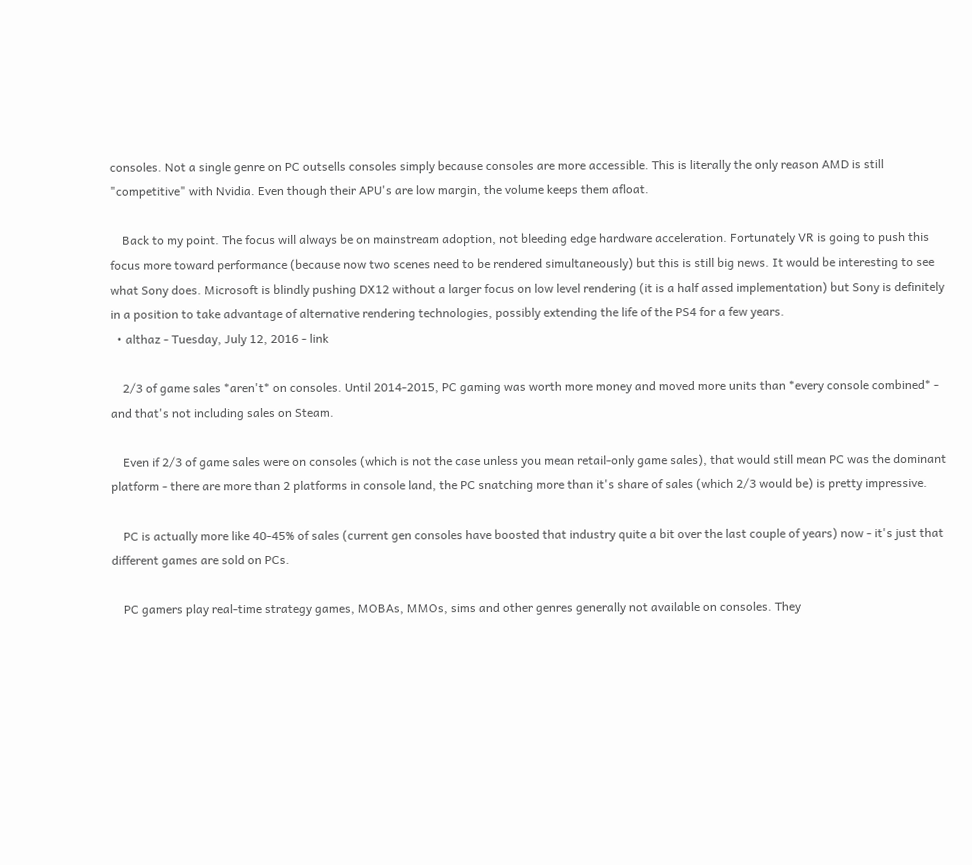consoles. Not a single genre on PC outsells consoles simply because consoles are more accessible. This is literally the only reason AMD is still "competitive" with Nvidia. Even though their APU's are low margin, the volume keeps them afloat.

    Back to my point. The focus will always be on mainstream adoption, not bleeding edge hardware acceleration. Fortunately VR is going to push this focus more toward performance (because now two scenes need to be rendered simultaneously) but this is still big news. It would be interesting to see what Sony does. Microsoft is blindly pushing DX12 without a larger focus on low level rendering (it is a half assed implementation) but Sony is definitely in a position to take advantage of alternative rendering technologies, possibly extending the life of the PS4 for a few years.
  • althaz - Tuesday, July 12, 2016 - link

    2/3 of game sales *aren't* on consoles. Until 2014-2015, PC gaming was worth more money and moved more units than *every console combined* - and that's not including sales on Steam.

    Even if 2/3 of game sales were on consoles (which is not the case unless you mean retail-only game sales), that would still mean PC was the dominant platform - there are more than 2 platforms in console land, the PC snatching more than it's share of sales (which 2/3 would be) is pretty impressive.

    PC is actually more like 40-45% of sales (current gen consoles have boosted that industry quite a bit over the last couple of years) now - it's just that different games are sold on PCs.

    PC gamers play real-time strategy games, MOBAs, MMOs, sims and other genres generally not available on consoles. They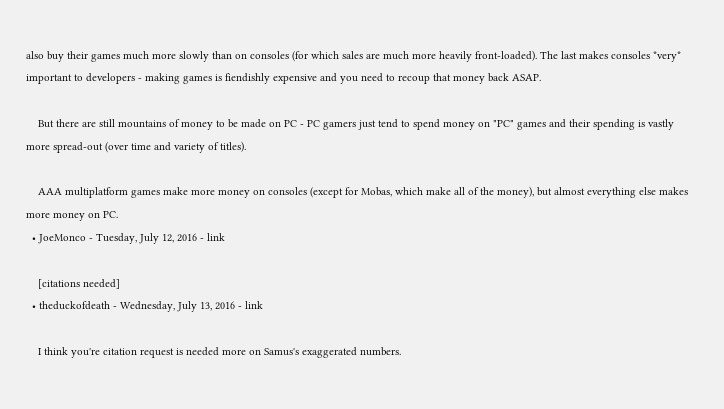also buy their games much more slowly than on consoles (for which sales are much more heavily front-loaded). The last makes consoles *very* important to developers - making games is fiendishly expensive and you need to recoup that money back ASAP.

    But there are still mountains of money to be made on PC - PC gamers just tend to spend money on "PC" games and their spending is vastly more spread-out (over time and variety of titles).

    AAA multiplatform games make more money on consoles (except for Mobas, which make all of the money), but almost everything else makes more money on PC.
  • JoeMonco - Tuesday, July 12, 2016 - link

    [citations needed]
  • theduckofdeath - Wednesday, July 13, 2016 - link

    I think you're citation request is needed more on Samus's exaggerated numbers.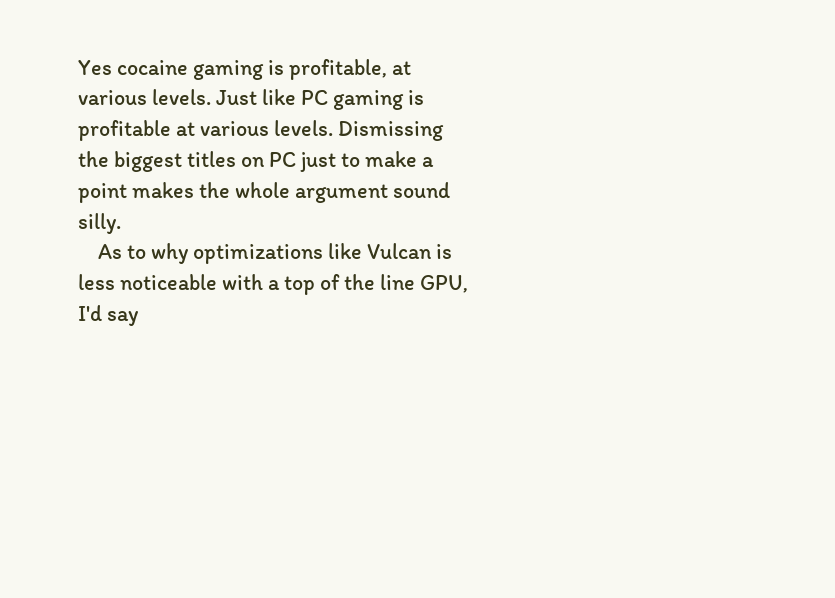Yes cocaine gaming is profitable, at various levels. Just like PC gaming is profitable at various levels. Dismissing the biggest titles on PC just to make a point makes the whole argument sound silly.
    As to why optimizations like Vulcan is less noticeable with a top of the line GPU, I'd say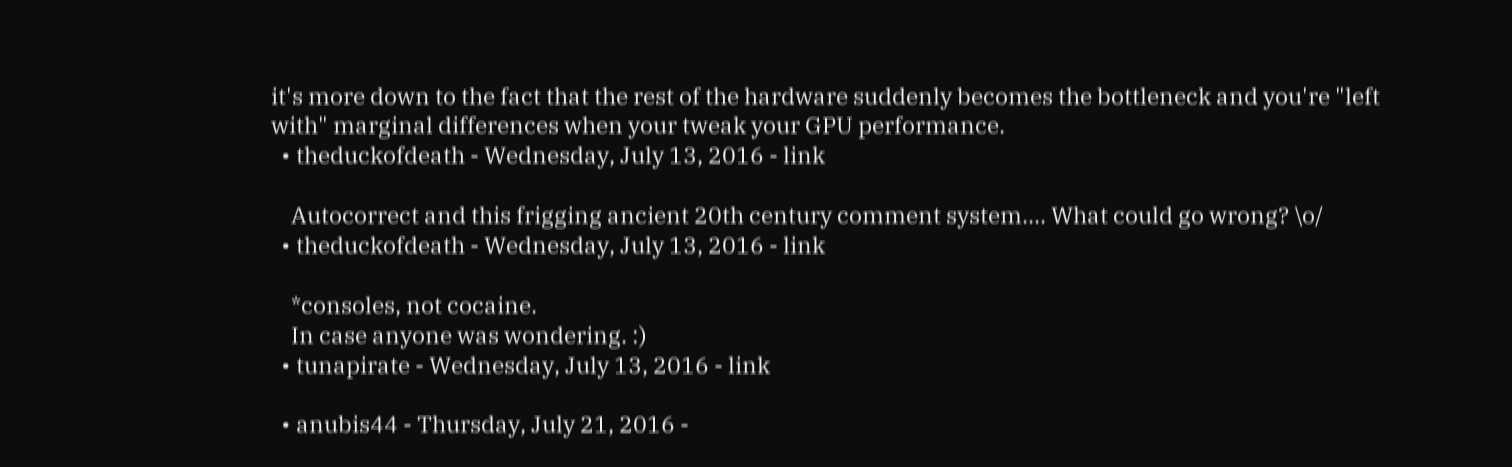it's more down to the fact that the rest of the hardware suddenly becomes the bottleneck and you're "left with" marginal differences when your tweak your GPU performance.
  • theduckofdeath - Wednesday, July 13, 2016 - link

    Autocorrect and this frigging ancient 20th century comment system.... What could go wrong? \o/
  • theduckofdeath - Wednesday, July 13, 2016 - link

    *consoles, not cocaine.
    In case anyone was wondering. :)
  • tunapirate - Wednesday, July 13, 2016 - link

  • anubis44 - Thursday, July 21, 2016 -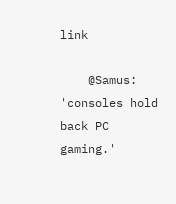link

    @Samus: 'consoles hold back PC gaming.'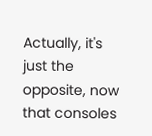Actually, it's just the opposite, now that consoles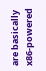are basically x86-powered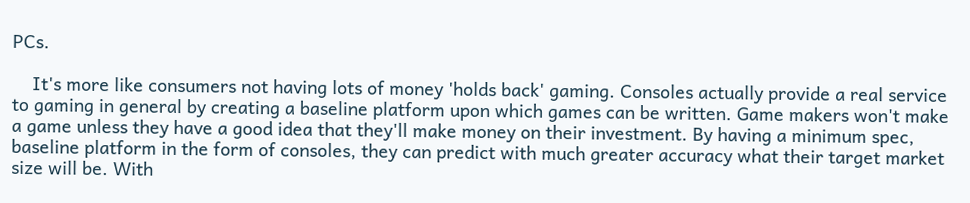PCs.

    It's more like consumers not having lots of money 'holds back' gaming. Consoles actually provide a real service to gaming in general by creating a baseline platform upon which games can be written. Game makers won't make a game unless they have a good idea that they'll make money on their investment. By having a minimum spec, baseline platform in the form of consoles, they can predict with much greater accuracy what their target market size will be. With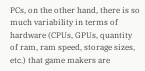PCs, on the other hand, there is so much variability in terms of hardware (CPUs, GPUs, quantity of ram, ram speed, storage sizes, etc.) that game makers are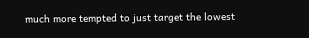much more tempted to just target the lowest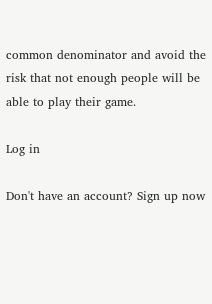common denominator and avoid the risk that not enough people will be able to play their game.

Log in

Don't have an account? Sign up now